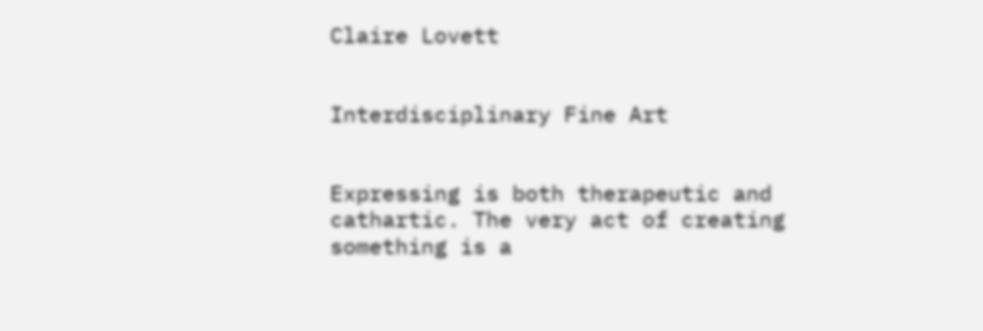Claire Lovett


Interdisciplinary Fine Art


Expressing is both therapeutic and cathartic. The very act of creating something is a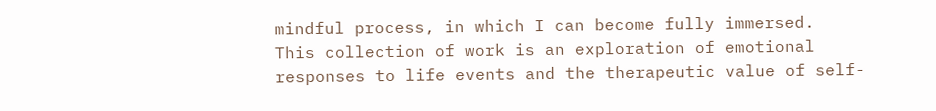mindful process, in which I can become fully immersed.
This collection of work is an exploration of emotional responses to life events and the therapeutic value of self-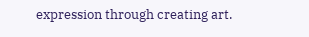expression through creating art.